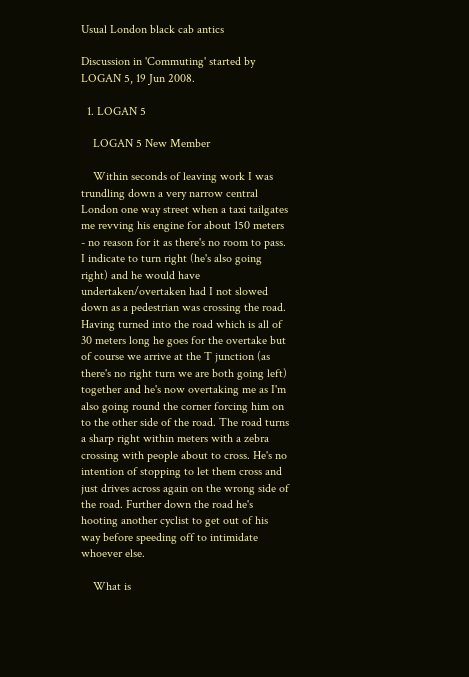Usual London black cab antics

Discussion in 'Commuting' started by LOGAN 5, 19 Jun 2008.

  1. LOGAN 5

    LOGAN 5 New Member

    Within seconds of leaving work I was trundling down a very narrow central London one way street when a taxi tailgates me revving his engine for about 150 meters - no reason for it as there's no room to pass. I indicate to turn right (he's also going right) and he would have undertaken/overtaken had I not slowed down as a pedestrian was crossing the road. Having turned into the road which is all of 30 meters long he goes for the overtake but of course we arrive at the T junction (as there's no right turn we are both going left) together and he's now overtaking me as I'm also going round the corner forcing him on to the other side of the road. The road turns a sharp right within meters with a zebra crossing with people about to cross. He's no intention of stopping to let them cross and just drives across again on the wrong side of the road. Further down the road he's hooting another cyclist to get out of his way before speeding off to intimidate whoever else.

    What is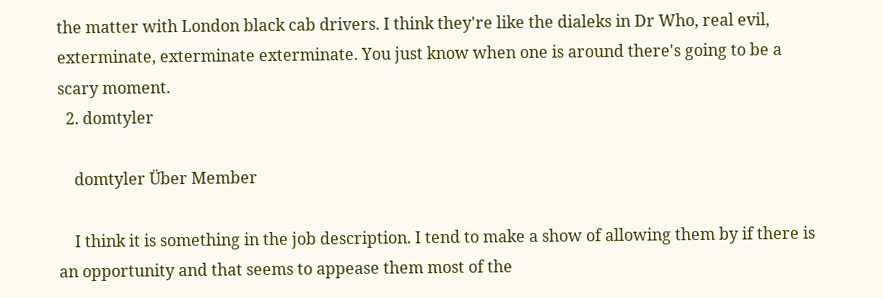the matter with London black cab drivers. I think they're like the dialeks in Dr Who, real evil, exterminate, exterminate exterminate. You just know when one is around there's going to be a scary moment.
  2. domtyler

    domtyler Über Member

    I think it is something in the job description. I tend to make a show of allowing them by if there is an opportunity and that seems to appease them most of the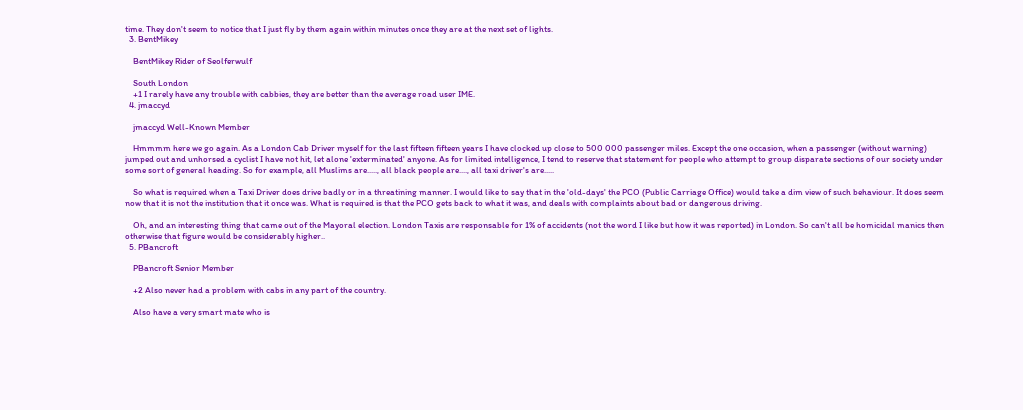time. They don't seem to notice that I just fly by them again within minutes once they are at the next set of lights.
  3. BentMikey

    BentMikey Rider of Seolferwulf

    South London
    +1 I rarely have any trouble with cabbies, they are better than the average road user IME.
  4. jmaccyd

    jmaccyd Well-Known Member

    Hmmmm here we go again. As a London Cab Driver myself for the last fifteen fifteen years I have clocked up close to 500 000 passenger miles. Except the one occasion, when a passenger (without warning) jumped out and unhorsed a cyclist I have not hit, let alone 'exterminated' anyone. As for limited intelligence, I tend to reserve that statement for people who attempt to group disparate sections of our society under some sort of general heading. So for example, all Muslims are....., all black people are...., all taxi driver's are.....

    So what is required when a Taxi Driver does drive badly or in a threatining manner. I would like to say that in the 'old-days' the PCO (Public Carriage Office) would take a dim view of such behaviour. It does seem now that it is not the institution that it once was. What is required is that the PCO gets back to what it was, and deals with complaints about bad or dangerous driving.

    Oh, and an interesting thing that came out of the Mayoral election. London Taxis are responsable for 1% of accidents (not the word I like but how it was reported) in London. So can't all be homicidal manics then otherwise that figure would be considerably higher..
  5. PBancroft

    PBancroft Senior Member

    +2 Also never had a problem with cabs in any part of the country.

    Also have a very smart mate who is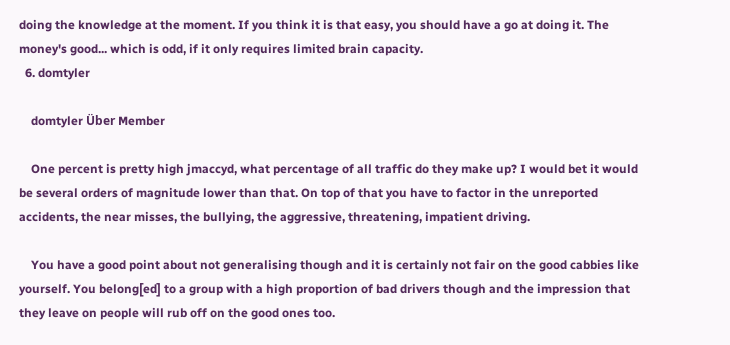doing the knowledge at the moment. If you think it is that easy, you should have a go at doing it. The money's good... which is odd, if it only requires limited brain capacity.
  6. domtyler

    domtyler Über Member

    One percent is pretty high jmaccyd, what percentage of all traffic do they make up? I would bet it would be several orders of magnitude lower than that. On top of that you have to factor in the unreported accidents, the near misses, the bullying, the aggressive, threatening, impatient driving.

    You have a good point about not generalising though and it is certainly not fair on the good cabbies like yourself. You belong[ed] to a group with a high proportion of bad drivers though and the impression that they leave on people will rub off on the good ones too.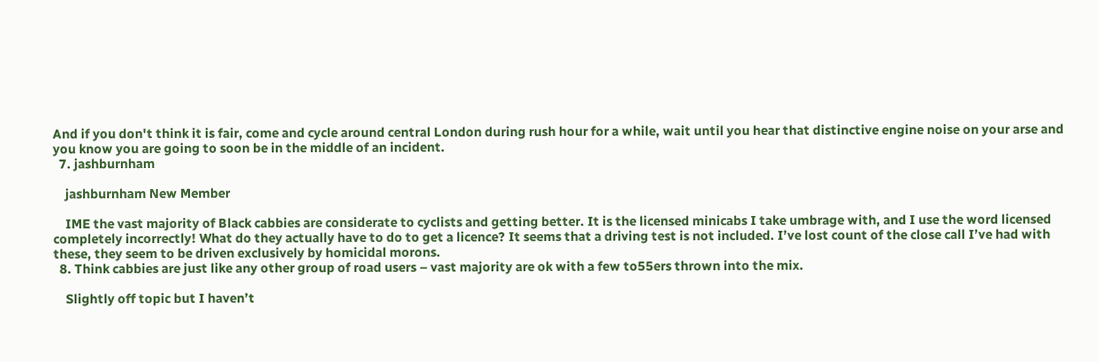And if you don't think it is fair, come and cycle around central London during rush hour for a while, wait until you hear that distinctive engine noise on your arse and you know you are going to soon be in the middle of an incident.
  7. jashburnham

    jashburnham New Member

    IME the vast majority of Black cabbies are considerate to cyclists and getting better. It is the licensed minicabs I take umbrage with, and I use the word licensed completely incorrectly! What do they actually have to do to get a licence? It seems that a driving test is not included. I’ve lost count of the close call I’ve had with these, they seem to be driven exclusively by homicidal morons.
  8. Think cabbies are just like any other group of road users – vast majority are ok with a few to55ers thrown into the mix.

    Slightly off topic but I haven’t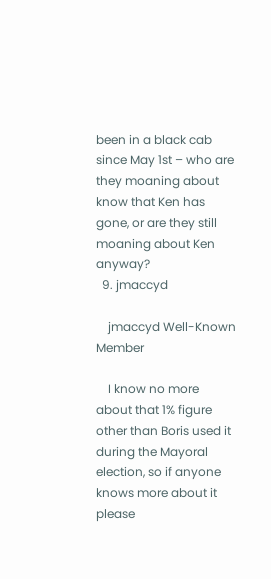been in a black cab since May 1st – who are they moaning about know that Ken has gone, or are they still moaning about Ken anyway?
  9. jmaccyd

    jmaccyd Well-Known Member

    I know no more about that 1% figure other than Boris used it during the Mayoral election, so if anyone knows more about it please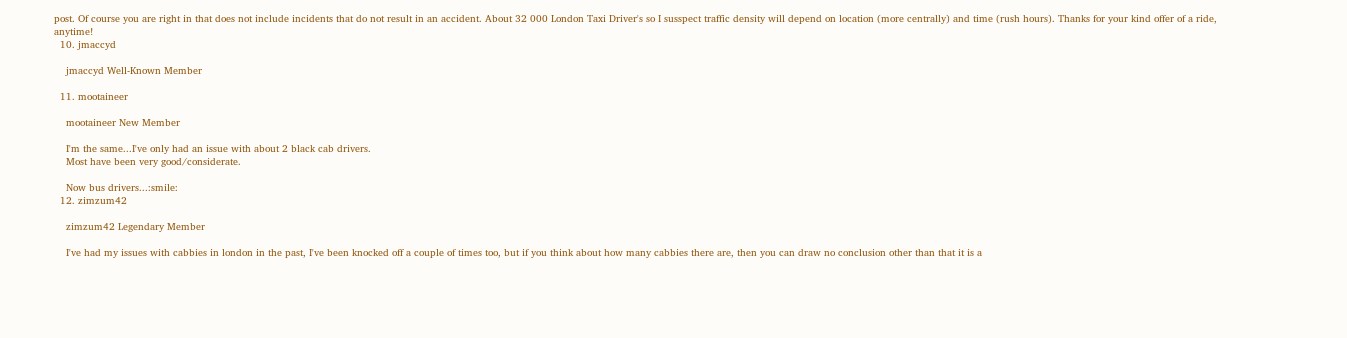post. Of course you are right in that does not include incidents that do not result in an accident. About 32 000 London Taxi Driver's so I susspect traffic density will depend on location (more centrally) and time (rush hours). Thanks for your kind offer of a ride, anytime!
  10. jmaccyd

    jmaccyd Well-Known Member

  11. mootaineer

    mootaineer New Member

    I'm the same...I've only had an issue with about 2 black cab drivers.
    Most have been very good/considerate.

    Now bus drivers...:smile:
  12. zimzum42

    zimzum42 Legendary Member

    I've had my issues with cabbies in london in the past, I've been knocked off a couple of times too, but if you think about how many cabbies there are, then you can draw no conclusion other than that it is a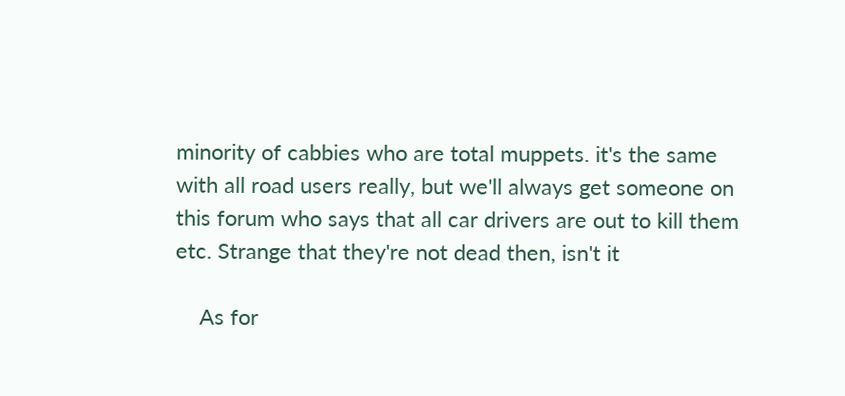minority of cabbies who are total muppets. it's the same with all road users really, but we'll always get someone on this forum who says that all car drivers are out to kill them etc. Strange that they're not dead then, isn't it

    As for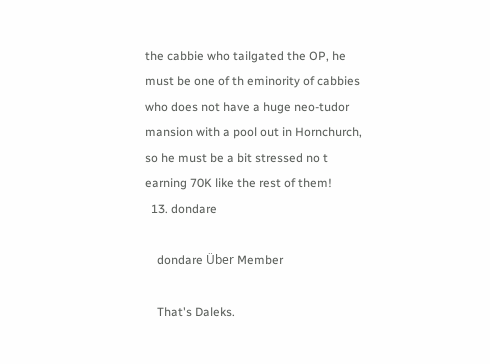the cabbie who tailgated the OP, he must be one of th eminority of cabbies who does not have a huge neo-tudor mansion with a pool out in Hornchurch, so he must be a bit stressed no t earning 70K like the rest of them!
  13. dondare

    dondare Über Member

    That's Daleks.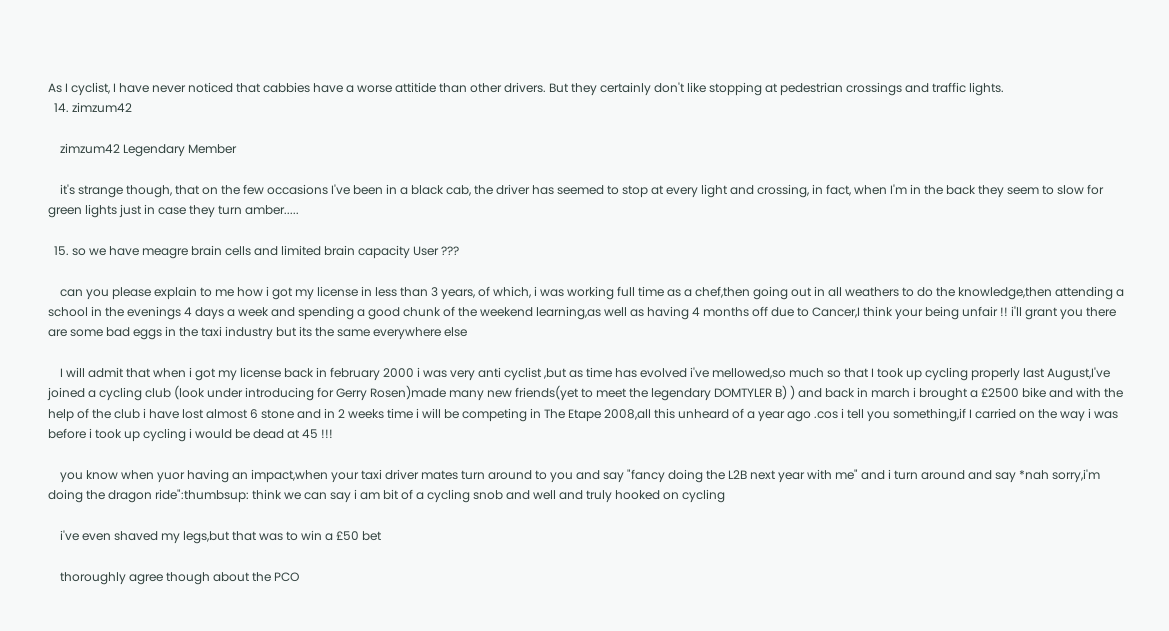As I cyclist, I have never noticed that cabbies have a worse attitide than other drivers. But they certainly don't like stopping at pedestrian crossings and traffic lights.
  14. zimzum42

    zimzum42 Legendary Member

    it's strange though, that on the few occasions I've been in a black cab, the driver has seemed to stop at every light and crossing, in fact, when I'm in the back they seem to slow for green lights just in case they turn amber.....

  15. so we have meagre brain cells and limited brain capacity User ???

    can you please explain to me how i got my license in less than 3 years, of which, i was working full time as a chef,then going out in all weathers to do the knowledge,then attending a school in the evenings 4 days a week and spending a good chunk of the weekend learning,as well as having 4 months off due to Cancer,I think your being unfair !! i'll grant you there are some bad eggs in the taxi industry but its the same everywhere else

    I will admit that when i got my license back in february 2000 i was very anti cyclist ,but as time has evolved i've mellowed,so much so that I took up cycling properly last August,I've joined a cycling club (look under introducing for Gerry Rosen)made many new friends(yet to meet the legendary DOMTYLER B) ) and back in march i brought a £2500 bike and with the help of the club i have lost almost 6 stone and in 2 weeks time i will be competing in The Etape 2008,all this unheard of a year ago .cos i tell you something,if I carried on the way i was before i took up cycling i would be dead at 45 !!!

    you know when yuor having an impact,when your taxi driver mates turn around to you and say "fancy doing the L2B next year with me" and i turn around and say *nah sorry,i'm doing the dragon ride":thumbsup: think we can say i am bit of a cycling snob and well and truly hooked on cycling

    i've even shaved my legs,but that was to win a £50 bet

    thoroughly agree though about the PCO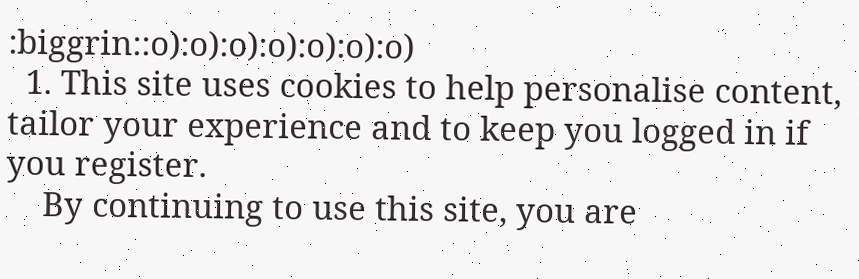:biggrin::o):o):o):o):o):o):o)
  1. This site uses cookies to help personalise content, tailor your experience and to keep you logged in if you register.
    By continuing to use this site, you are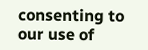consenting to our use of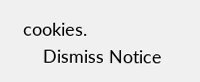cookies.
    Dismiss Notice